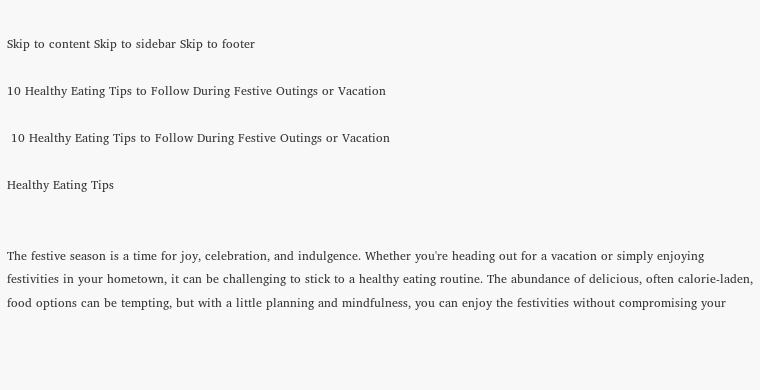Skip to content Skip to sidebar Skip to footer

10 Healthy Eating Tips to Follow During Festive Outings or Vacation

 10 Healthy Eating Tips to Follow During Festive Outings or Vacation

Healthy Eating Tips


The festive season is a time for joy, celebration, and indulgence. Whether you're heading out for a vacation or simply enjoying festivities in your hometown, it can be challenging to stick to a healthy eating routine. The abundance of delicious, often calorie-laden, food options can be tempting, but with a little planning and mindfulness, you can enjoy the festivities without compromising your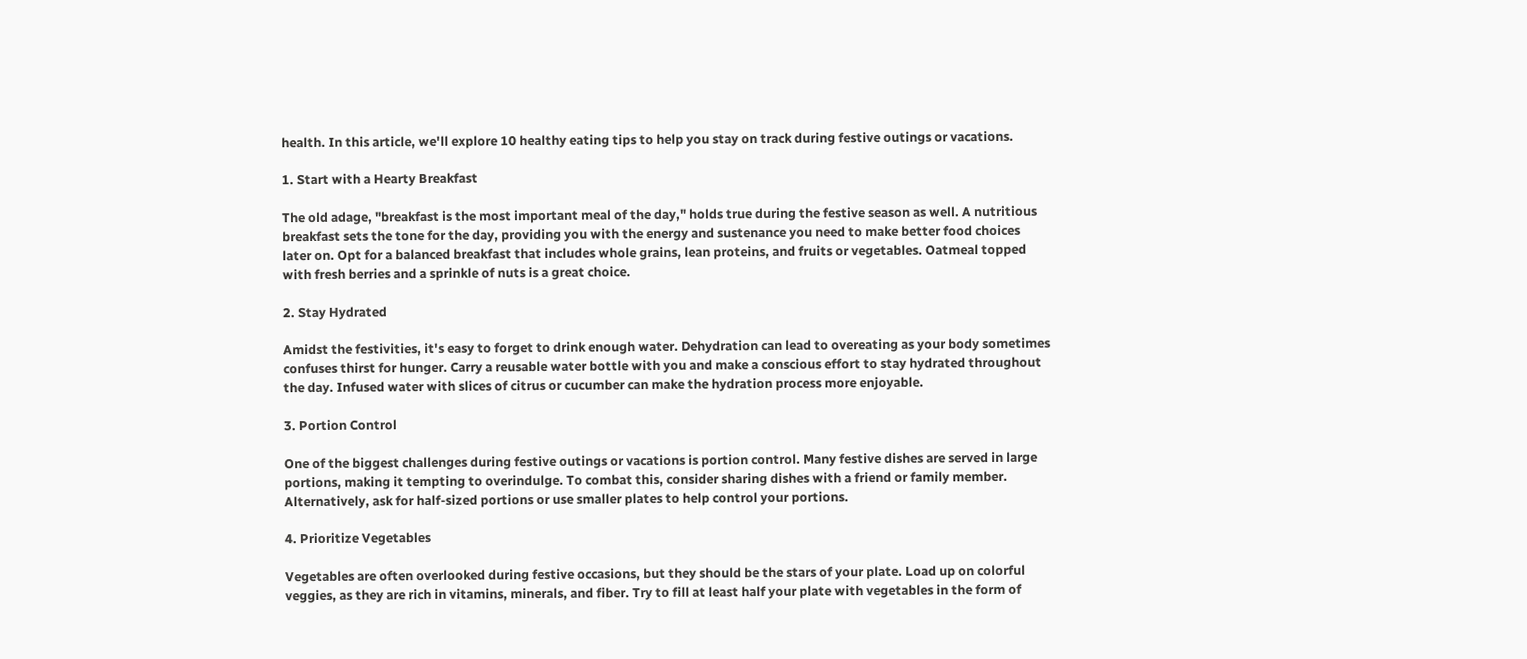health. In this article, we'll explore 10 healthy eating tips to help you stay on track during festive outings or vacations.

1. Start with a Hearty Breakfast

The old adage, "breakfast is the most important meal of the day," holds true during the festive season as well. A nutritious breakfast sets the tone for the day, providing you with the energy and sustenance you need to make better food choices later on. Opt for a balanced breakfast that includes whole grains, lean proteins, and fruits or vegetables. Oatmeal topped with fresh berries and a sprinkle of nuts is a great choice.

2. Stay Hydrated

Amidst the festivities, it's easy to forget to drink enough water. Dehydration can lead to overeating as your body sometimes confuses thirst for hunger. Carry a reusable water bottle with you and make a conscious effort to stay hydrated throughout the day. Infused water with slices of citrus or cucumber can make the hydration process more enjoyable.

3. Portion Control

One of the biggest challenges during festive outings or vacations is portion control. Many festive dishes are served in large portions, making it tempting to overindulge. To combat this, consider sharing dishes with a friend or family member. Alternatively, ask for half-sized portions or use smaller plates to help control your portions.

4. Prioritize Vegetables

Vegetables are often overlooked during festive occasions, but they should be the stars of your plate. Load up on colorful veggies, as they are rich in vitamins, minerals, and fiber. Try to fill at least half your plate with vegetables in the form of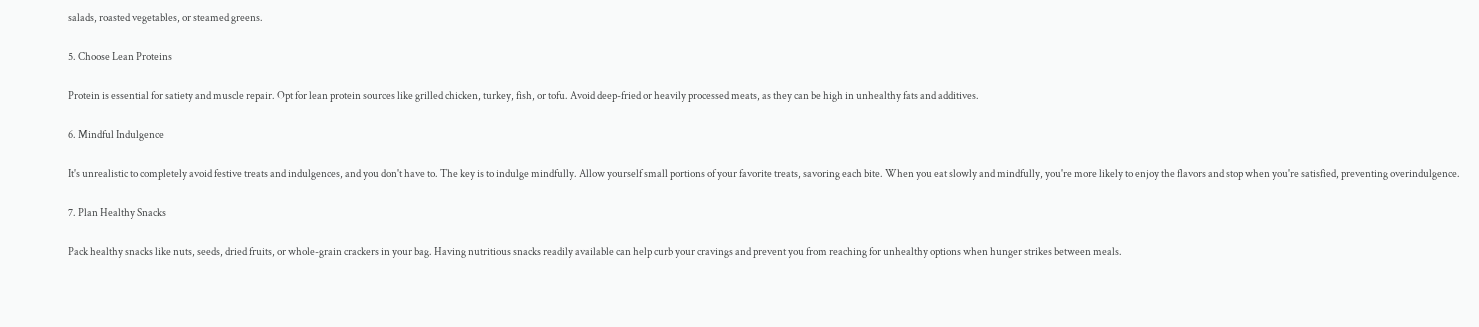salads, roasted vegetables, or steamed greens.

5. Choose Lean Proteins

Protein is essential for satiety and muscle repair. Opt for lean protein sources like grilled chicken, turkey, fish, or tofu. Avoid deep-fried or heavily processed meats, as they can be high in unhealthy fats and additives.

6. Mindful Indulgence

It's unrealistic to completely avoid festive treats and indulgences, and you don't have to. The key is to indulge mindfully. Allow yourself small portions of your favorite treats, savoring each bite. When you eat slowly and mindfully, you're more likely to enjoy the flavors and stop when you're satisfied, preventing overindulgence.

7. Plan Healthy Snacks

Pack healthy snacks like nuts, seeds, dried fruits, or whole-grain crackers in your bag. Having nutritious snacks readily available can help curb your cravings and prevent you from reaching for unhealthy options when hunger strikes between meals.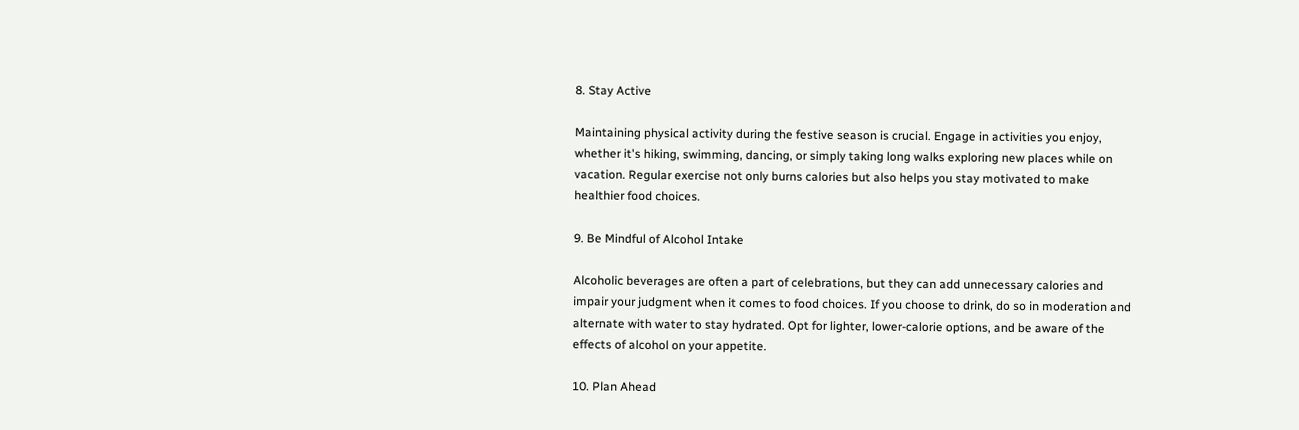8. Stay Active

Maintaining physical activity during the festive season is crucial. Engage in activities you enjoy, whether it's hiking, swimming, dancing, or simply taking long walks exploring new places while on vacation. Regular exercise not only burns calories but also helps you stay motivated to make healthier food choices.

9. Be Mindful of Alcohol Intake

Alcoholic beverages are often a part of celebrations, but they can add unnecessary calories and impair your judgment when it comes to food choices. If you choose to drink, do so in moderation and alternate with water to stay hydrated. Opt for lighter, lower-calorie options, and be aware of the effects of alcohol on your appetite.

10. Plan Ahead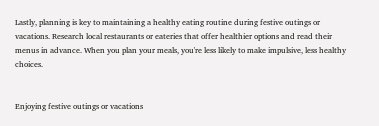Lastly, planning is key to maintaining a healthy eating routine during festive outings or vacations. Research local restaurants or eateries that offer healthier options and read their menus in advance. When you plan your meals, you're less likely to make impulsive, less healthy choices.


Enjoying festive outings or vacations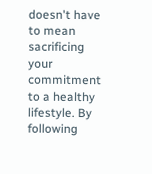doesn't have to mean sacrificing your commitment to a healthy lifestyle. By following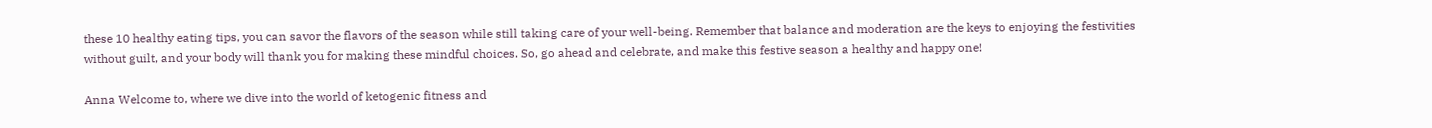these 10 healthy eating tips, you can savor the flavors of the season while still taking care of your well-being. Remember that balance and moderation are the keys to enjoying the festivities without guilt, and your body will thank you for making these mindful choices. So, go ahead and celebrate, and make this festive season a healthy and happy one!

Anna Welcome to, where we dive into the world of ketogenic fitness and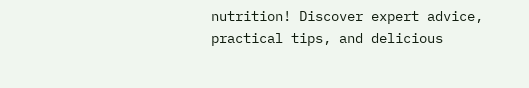nutrition! Discover expert advice, practical tips, and delicious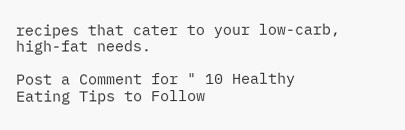recipes that cater to your low-carb, high-fat needs.

Post a Comment for " 10 Healthy Eating Tips to Follow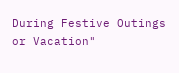During Festive Outings or Vacation"